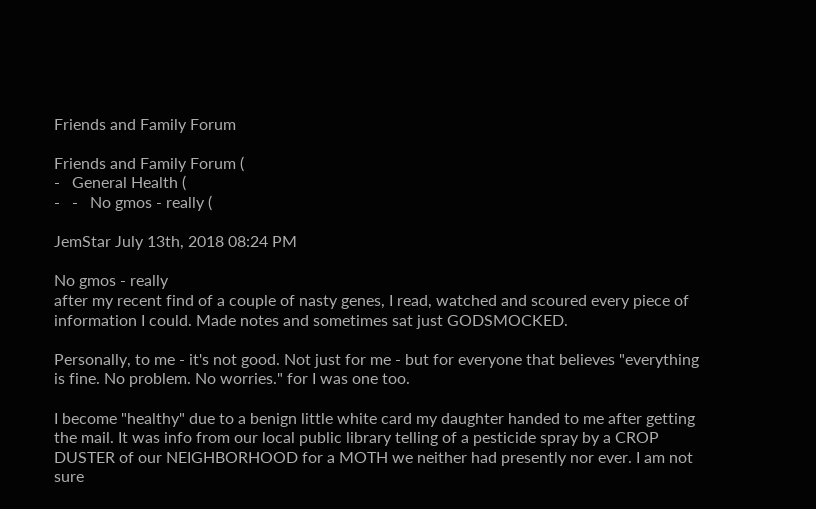Friends and Family Forum

Friends and Family Forum (
-   General Health (
-   -   No gmos - really (

JemStar July 13th, 2018 08:24 PM

No gmos - really
after my recent find of a couple of nasty genes, I read, watched and scoured every piece of information I could. Made notes and sometimes sat just GODSMOCKED.

Personally, to me - it's not good. Not just for me - but for everyone that believes "everything is fine. No problem. No worries." for I was one too.

I become "healthy" due to a benign little white card my daughter handed to me after getting the mail. It was info from our local public library telling of a pesticide spray by a CROP DUSTER of our NEIGHBORHOOD for a MOTH we neither had presently nor ever. I am not sure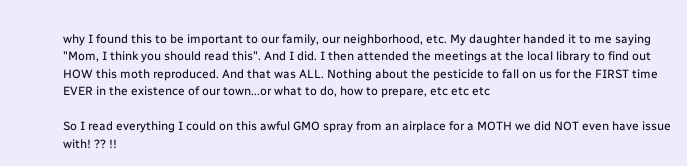why I found this to be important to our family, our neighborhood, etc. My daughter handed it to me saying "Mom, I think you should read this". And I did. I then attended the meetings at the local library to find out HOW this moth reproduced. And that was ALL. Nothing about the pesticide to fall on us for the FIRST time EVER in the existence of our town...or what to do, how to prepare, etc etc etc

So I read everything I could on this awful GMO spray from an airplace for a MOTH we did NOT even have issue with! ?? !!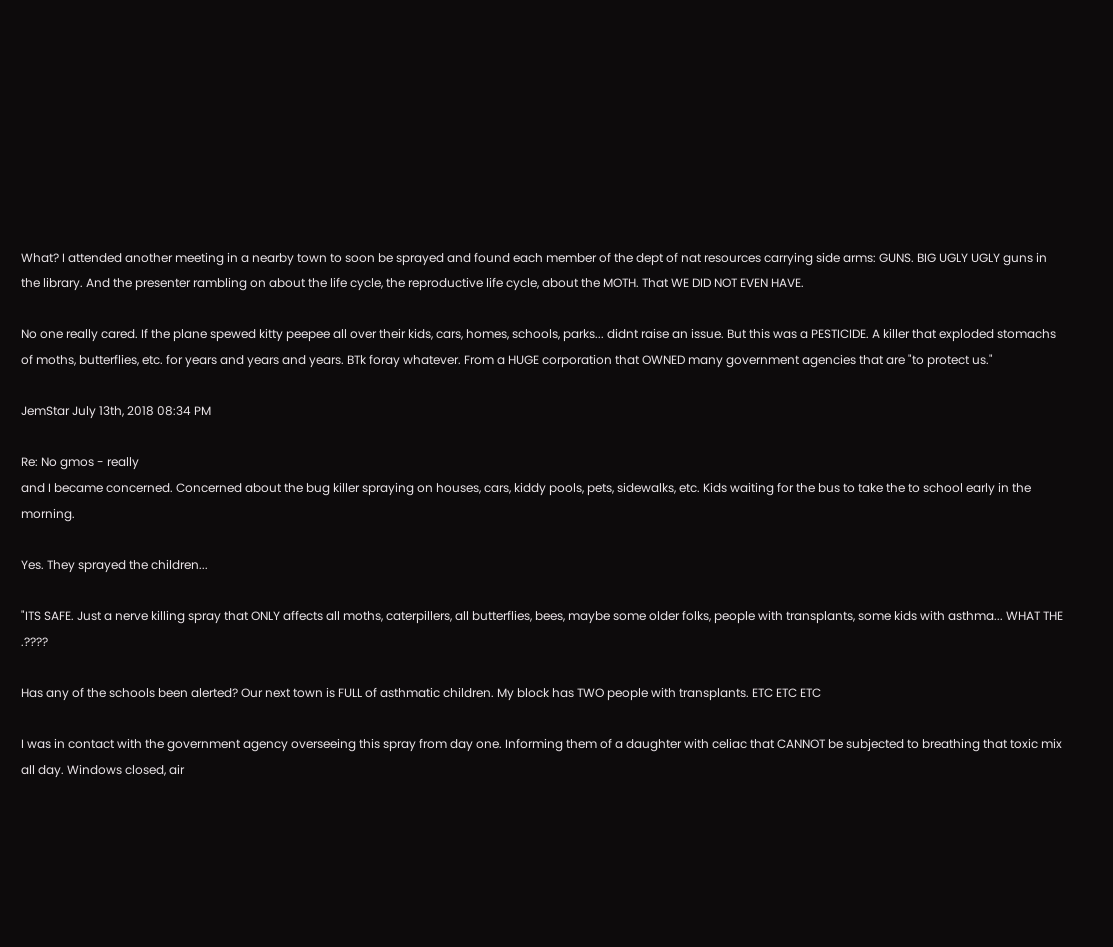What? I attended another meeting in a nearby town to soon be sprayed and found each member of the dept of nat resources carrying side arms: GUNS. BIG UGLY UGLY guns in the library. And the presenter rambling on about the life cycle, the reproductive life cycle, about the MOTH. That WE DID NOT EVEN HAVE.

No one really cared. If the plane spewed kitty peepee all over their kids, cars, homes, schools, parks... didnt raise an issue. But this was a PESTICIDE. A killer that exploded stomachs of moths, butterflies, etc. for years and years and years. BTk foray whatever. From a HUGE corporation that OWNED many government agencies that are "to protect us."

JemStar July 13th, 2018 08:34 PM

Re: No gmos - really
and I became concerned. Concerned about the bug killer spraying on houses, cars, kiddy pools, pets, sidewalks, etc. Kids waiting for the bus to take the to school early in the morning.

Yes. They sprayed the children...

"ITS SAFE. Just a nerve killing spray that ONLY affects all moths, caterpillers, all butterflies, bees, maybe some older folks, people with transplants, some kids with asthma... WHAT THE .????

Has any of the schools been alerted? Our next town is FULL of asthmatic children. My block has TWO people with transplants. ETC ETC ETC

I was in contact with the government agency overseeing this spray from day one. Informing them of a daughter with celiac that CANNOT be subjected to breathing that toxic mix all day. Windows closed, air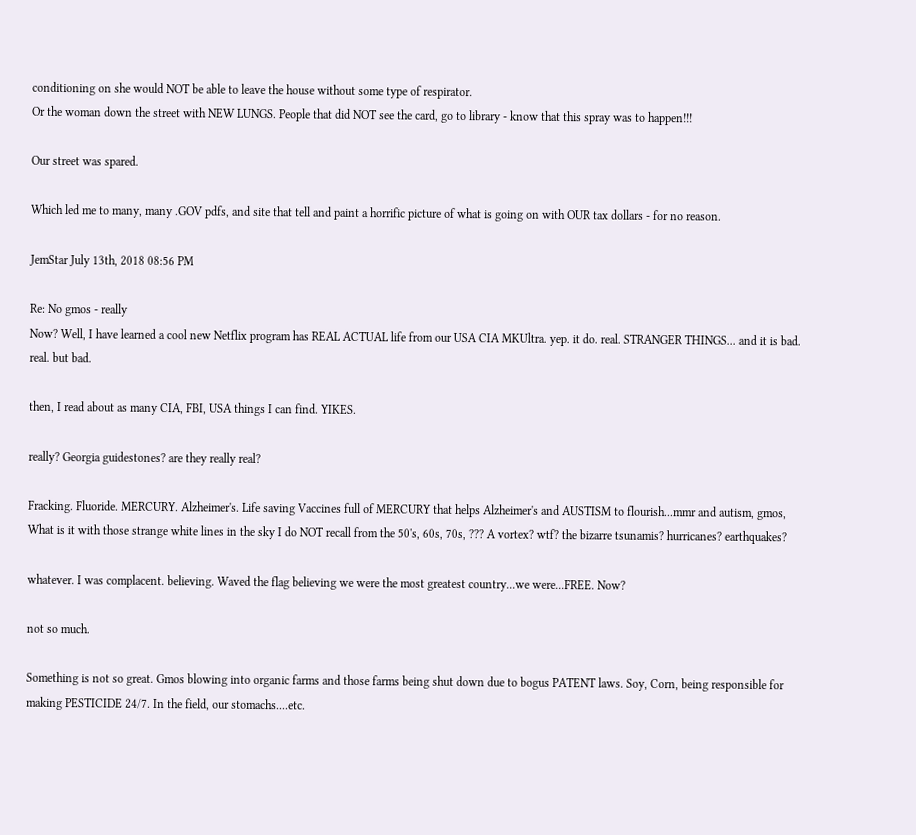conditioning on she would NOT be able to leave the house without some type of respirator.
Or the woman down the street with NEW LUNGS. People that did NOT see the card, go to library - know that this spray was to happen!!!

Our street was spared.

Which led me to many, many .GOV pdfs, and site that tell and paint a horrific picture of what is going on with OUR tax dollars - for no reason.

JemStar July 13th, 2018 08:56 PM

Re: No gmos - really
Now? Well, I have learned a cool new Netflix program has REAL ACTUAL life from our USA CIA MKUltra. yep. it do. real. STRANGER THINGS... and it is bad. real. but bad.

then, I read about as many CIA, FBI, USA things I can find. YIKES.

really? Georgia guidestones? are they really real?

Fracking. Fluoride. MERCURY. Alzheimer's. Life saving Vaccines full of MERCURY that helps Alzheimer's and AUSTISM to flourish...mmr and autism, gmos, What is it with those strange white lines in the sky I do NOT recall from the 50's, 60s, 70s, ??? A vortex? wtf? the bizarre tsunamis? hurricanes? earthquakes?

whatever. I was complacent. believing. Waved the flag believing we were the most greatest country...we were...FREE. Now?

not so much.

Something is not so great. Gmos blowing into organic farms and those farms being shut down due to bogus PATENT laws. Soy, Corn, being responsible for making PESTICIDE 24/7. In the field, our stomachs....etc.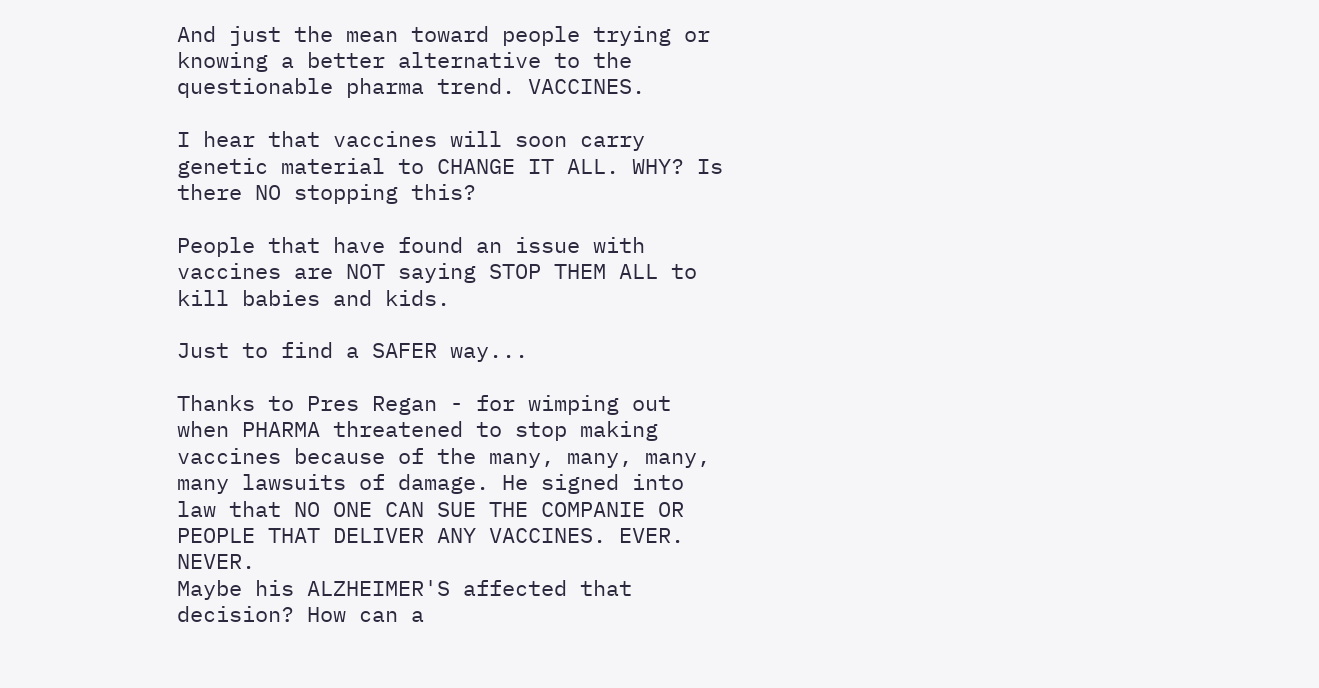And just the mean toward people trying or knowing a better alternative to the questionable pharma trend. VACCINES.

I hear that vaccines will soon carry genetic material to CHANGE IT ALL. WHY? Is there NO stopping this?

People that have found an issue with vaccines are NOT saying STOP THEM ALL to kill babies and kids.

Just to find a SAFER way...

Thanks to Pres Regan - for wimping out when PHARMA threatened to stop making vaccines because of the many, many, many, many lawsuits of damage. He signed into law that NO ONE CAN SUE THE COMPANIE OR PEOPLE THAT DELIVER ANY VACCINES. EVER. NEVER.
Maybe his ALZHEIMER'S affected that decision? How can a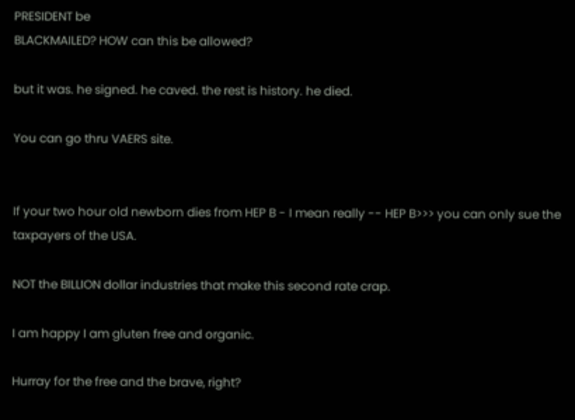PRESIDENT be
BLACKMAILED? HOW can this be allowed?

but it was. he signed. he caved. the rest is history. he died.

You can go thru VAERS site.


If your two hour old newborn dies from HEP B - I mean really -- HEP B>>> you can only sue the taxpayers of the USA.

NOT the BILLION dollar industries that make this second rate crap.

I am happy I am gluten free and organic.

Hurray for the free and the brave, right?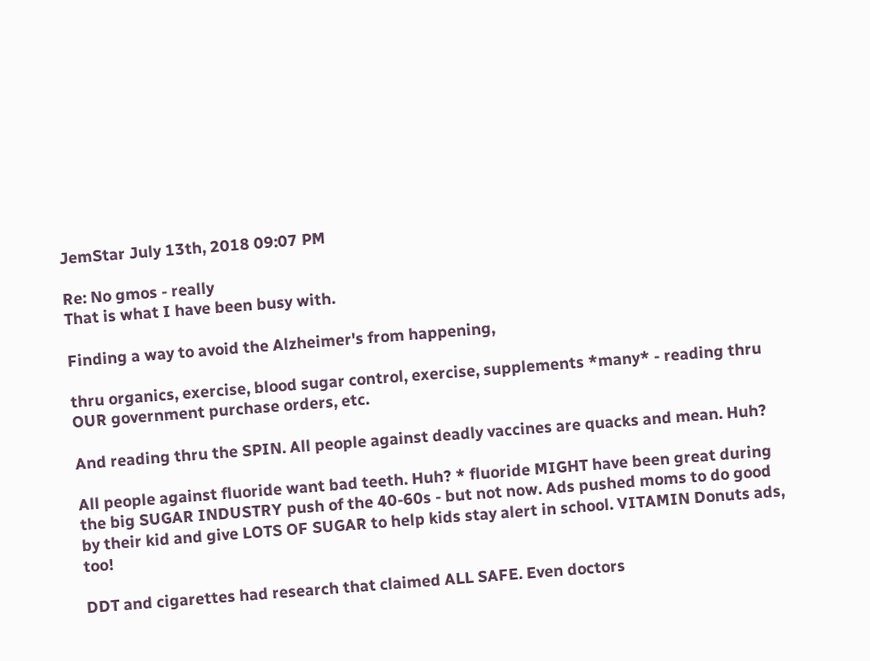JemStar July 13th, 2018 09:07 PM

Re: No gmos - really
That is what I have been busy with.

Finding a way to avoid the Alzheimer's from happening,

thru organics, exercise, blood sugar control, exercise, supplements *many* - reading thru OUR government purchase orders, etc.

And reading thru the SPIN. All people against deadly vaccines are quacks and mean. Huh?

All people against fluoride want bad teeth. Huh? * fluoride MIGHT have been great during the big SUGAR INDUSTRY push of the 40-60s - but not now. Ads pushed moms to do good by their kid and give LOTS OF SUGAR to help kids stay alert in school. VITAMIN Donuts ads, too!

DDT and cigarettes had research that claimed ALL SAFE. Even doctors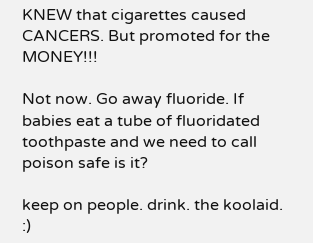KNEW that cigarettes caused CANCERS. But promoted for the MONEY!!!

Not now. Go away fluoride. If babies eat a tube of fluoridated toothpaste and we need to call poison safe is it?

keep on people. drink. the koolaid. :)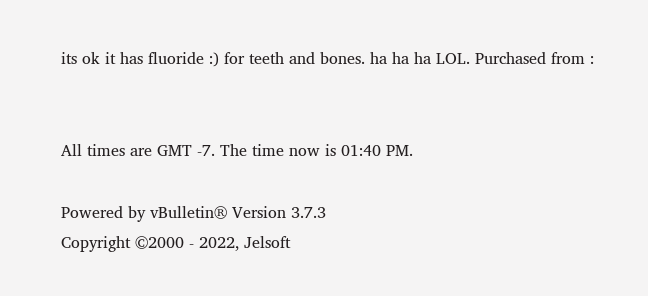its ok it has fluoride :) for teeth and bones. ha ha ha LOL. Purchased from :


All times are GMT -7. The time now is 01:40 PM.

Powered by vBulletin® Version 3.7.3
Copyright ©2000 - 2022, Jelsoft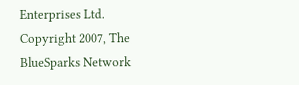Enterprises Ltd.
Copyright 2007, The BlueSparks Network